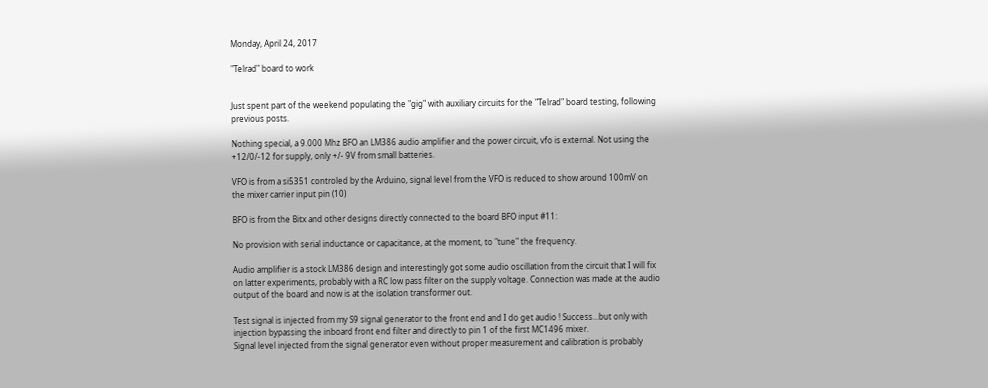Monday, April 24, 2017

"Telrad" board to work


Just spent part of the weekend populating the "gig" with auxiliary circuits for the "Telrad" board testing, following previous posts.

Nothing special, a 9.000 Mhz BFO an LM386 audio amplifier and the power circuit, vfo is external. Not using the +12/0/-12 for supply, only +/- 9V from small batteries.

VFO is from a si5351 controled by the Arduino, signal level from the VFO is reduced to show around 100mV on the mixer carrier input pin (10)

BFO is from the Bitx and other designs directly connected to the board BFO input #11:

No provision with serial inductance or capacitance, at the moment, to "tune" the frequency.

Audio amplifier is a stock LM386 design and interestingly got some audio oscillation from the circuit that I will fix on latter experiments, probably with a RC low pass filter on the supply voltage. Connection was made at the audio output of the board and now is at the isolation transformer out.

Test signal is injected from my S9 signal generator to the front end and I do get audio ! Success...but only with injection bypassing the inboard front end filter and directly to pin 1 of the first MC1496 mixer.
Signal level injected from the signal generator even without proper measurement and calibration is probably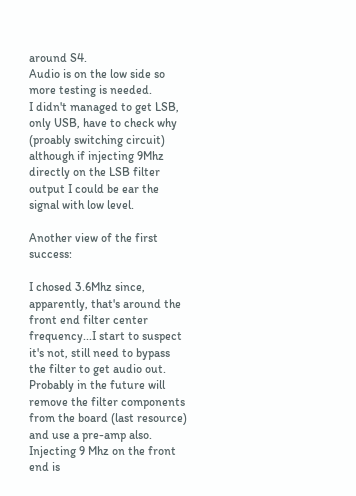around S4.
Audio is on the low side so more testing is needed.
I didn't managed to get LSB, only USB, have to check why (proably switching circuit) although if injecting 9Mhz directly on the LSB filter output I could be ear the signal with low level.

Another view of the first success:

I chosed 3.6Mhz since, apparently, that's around the front end filter center frequency...I start to suspect it's not, still need to bypass the filter to get audio out.
Probably in the future will remove the filter components from the board (last resource) and use a pre-amp also.
Injecting 9 Mhz on the front end is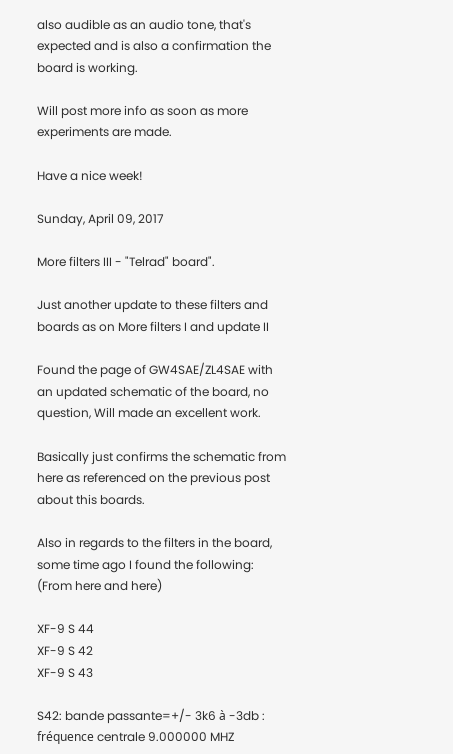also audible as an audio tone, that's expected and is also a confirmation the board is working.

Will post more info as soon as more experiments are made.

Have a nice week!

Sunday, April 09, 2017

More filters III - "Telrad" board".

Just another update to these filters and boards as on More filters I and update II

Found the page of GW4SAE/ZL4SAE with an updated schematic of the board, no question, Will made an excellent work.

Basically just confirms the schematic from here as referenced on the previous post about this boards.

Also in regards to the filters in the board, some time ago I found the following: (From here and here)

XF-9 S 44
XF-9 S 42
XF-9 S 43

S42: bande passante=+/- 3k6 à -3db : fréquence centrale 9.000000 MHZ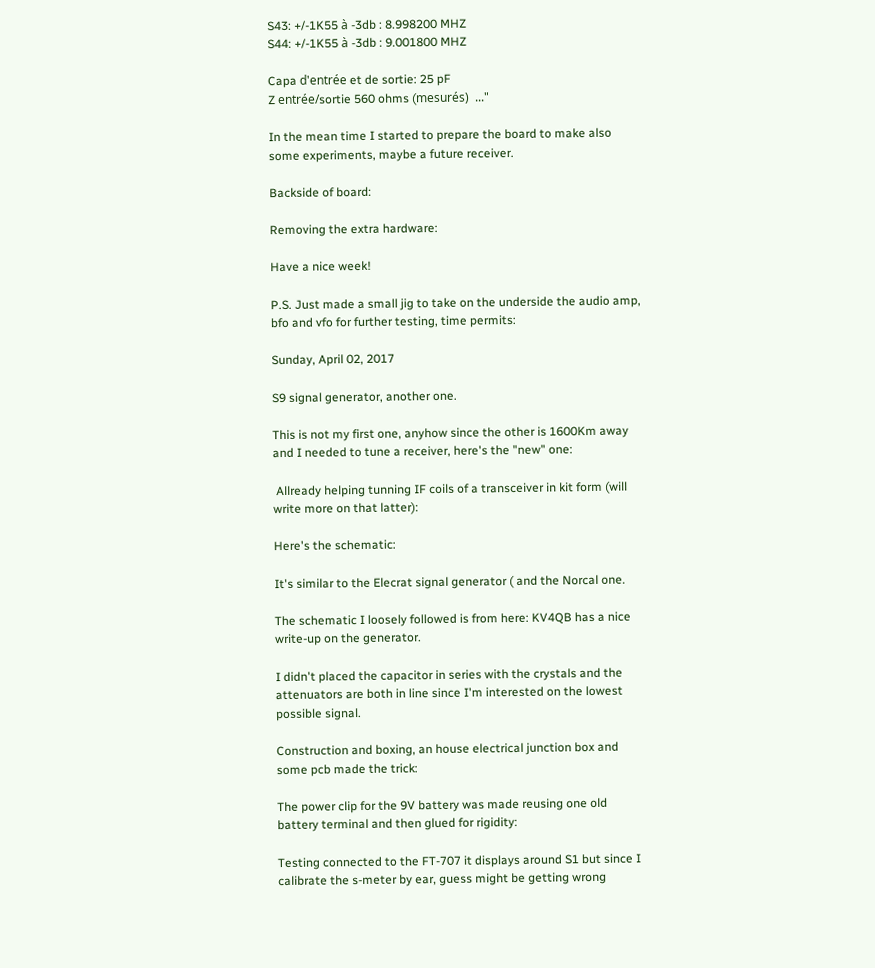S43: +/-1K55 à -3db : 8.998200 MHZ
S44: +/-1K55 à -3db : 9.001800 MHZ

Capa d'entrée et de sortie: 25 pF
Z entrée/sortie 560 ohms (mesurés)  ..."

In the mean time I started to prepare the board to make also some experiments, maybe a future receiver.

Backside of board:

Removing the extra hardware:

Have a nice week!

P.S. Just made a small jig to take on the underside the audio amp, bfo and vfo for further testing, time permits:

Sunday, April 02, 2017

S9 signal generator, another one.

This is not my first one, anyhow since the other is 1600Km away and I needed to tune a receiver, here's the "new" one:

 Allready helping tunning IF coils of a transceiver in kit form (will write more on that latter):

Here's the schematic:

It's similar to the Elecrat signal generator ( and the Norcal one.

The schematic I loosely followed is from here: KV4QB has a nice write-up on the generator.

I didn't placed the capacitor in series with the crystals and the attenuators are both in line since I'm interested on the lowest possible signal.

Construction and boxing, an house electrical junction box and some pcb made the trick:

The power clip for the 9V battery was made reusing one old battery terminal and then glued for rigidity:

Testing connected to the FT-707 it displays around S1 but since I calibrate the s-meter by ear, guess might be getting wrong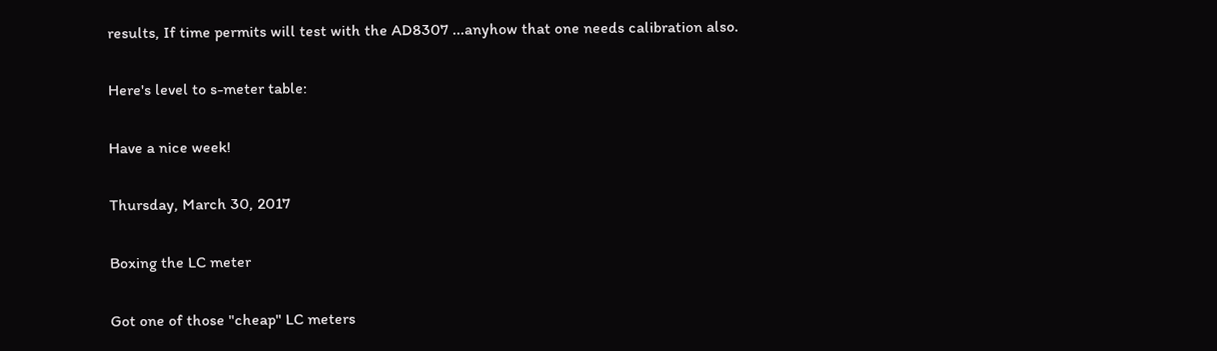results, If time permits will test with the AD8307 ...anyhow that one needs calibration also.

Here's level to s-meter table:

Have a nice week!

Thursday, March 30, 2017

Boxing the LC meter

Got one of those "cheap" LC meters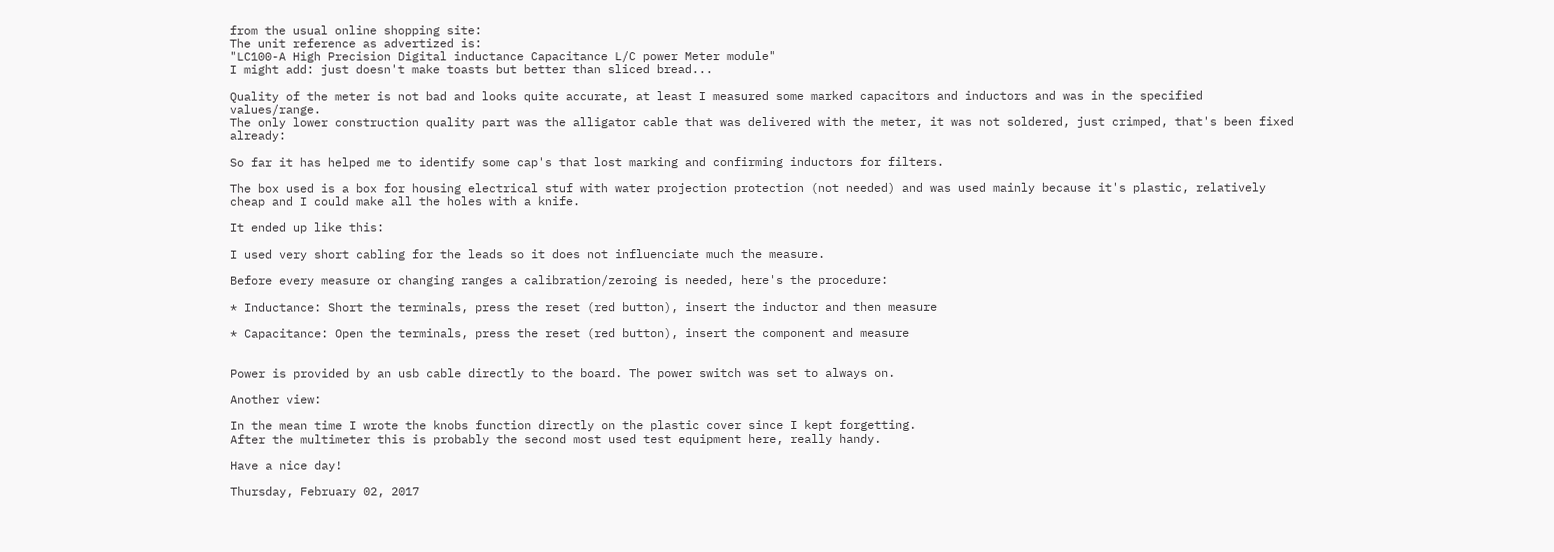from the usual online shopping site:
The unit reference as advertized is:
"LC100-A High Precision Digital inductance Capacitance L/C power Meter module"
I might add: just doesn't make toasts but better than sliced bread...

Quality of the meter is not bad and looks quite accurate, at least I measured some marked capacitors and inductors and was in the specified values/range.
The only lower construction quality part was the alligator cable that was delivered with the meter, it was not soldered, just crimped, that's been fixed already:

So far it has helped me to identify some cap's that lost marking and confirming inductors for filters.

The box used is a box for housing electrical stuf with water projection protection (not needed) and was used mainly because it's plastic, relatively cheap and I could make all the holes with a knife.

It ended up like this:

I used very short cabling for the leads so it does not influenciate much the measure.

Before every measure or changing ranges a calibration/zeroing is needed, here's the procedure:

* Inductance: Short the terminals, press the reset (red button), insert the inductor and then measure

* Capacitance: Open the terminals, press the reset (red button), insert the component and measure


Power is provided by an usb cable directly to the board. The power switch was set to always on.

Another view:

In the mean time I wrote the knobs function directly on the plastic cover since I kept forgetting.
After the multimeter this is probably the second most used test equipment here, really handy.

Have a nice day!

Thursday, February 02, 2017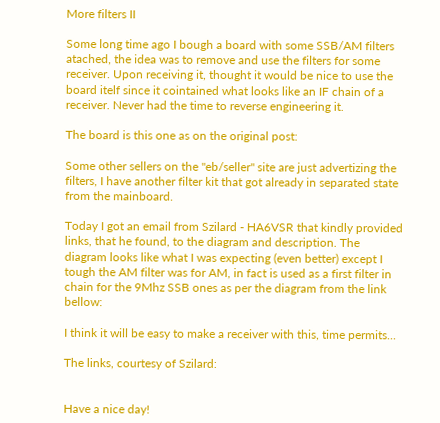More filters II

Some long time ago I bough a board with some SSB/AM filters atached, the idea was to remove and use the filters for some receiver. Upon receiving it, thought it would be nice to use the board itelf since it cointained what looks like an IF chain of a receiver. Never had the time to reverse engineering it.

The board is this one as on the original post:

Some other sellers on the "eb/seller" site are just advertizing the filters, I have another filter kit that got already in separated state from the mainboard.

Today I got an email from Szilard - HA6VSR that kindly provided links, that he found, to the diagram and description. The diagram looks like what I was expecting (even better) except I tough the AM filter was for AM, in fact is used as a first filter in chain for the 9Mhz SSB ones as per the diagram from the link bellow:

I think it will be easy to make a receiver with this, time permits...

The links, courtesy of Szilard:


Have a nice day!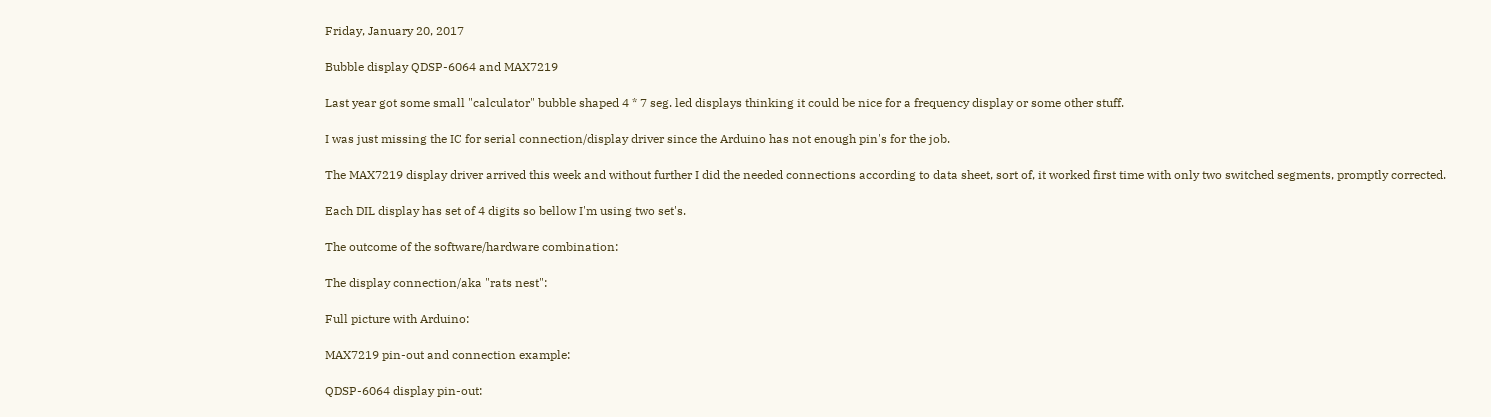Friday, January 20, 2017

Bubble display QDSP-6064 and MAX7219

Last year got some small "calculator" bubble shaped 4 * 7 seg. led displays thinking it could be nice for a frequency display or some other stuff.

I was just missing the IC for serial connection/display driver since the Arduino has not enough pin's for the job.

The MAX7219 display driver arrived this week and without further I did the needed connections according to data sheet, sort of, it worked first time with only two switched segments, promptly corrected.

Each DIL display has set of 4 digits so bellow I'm using two set's.

The outcome of the software/hardware combination:

The display connection/aka "rats nest":

Full picture with Arduino:

MAX7219 pin-out and connection example:

QDSP-6064 display pin-out: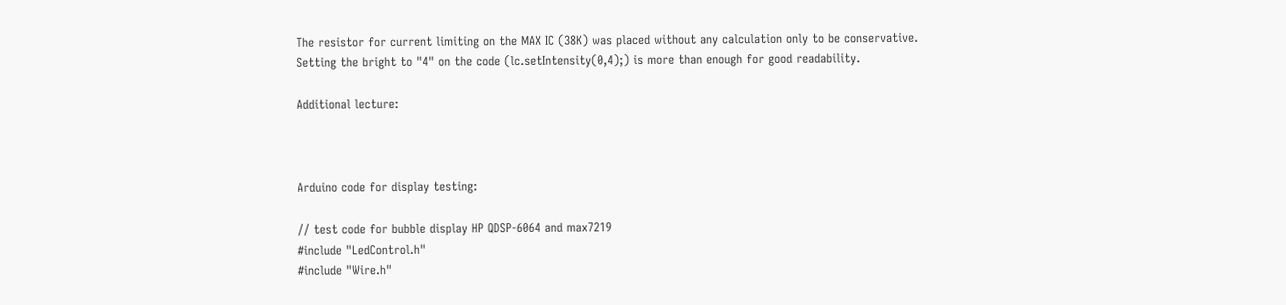The resistor for current limiting on the MAX IC (38K) was placed without any calculation only to be conservative. Setting the bright to "4" on the code (lc.setIntensity(0,4);) is more than enough for good readability.

Additional lecture:



Arduino code for display testing:

// test code for bubble display HP QDSP-6064 and max7219
#include "LedControl.h"
#include "Wire.h"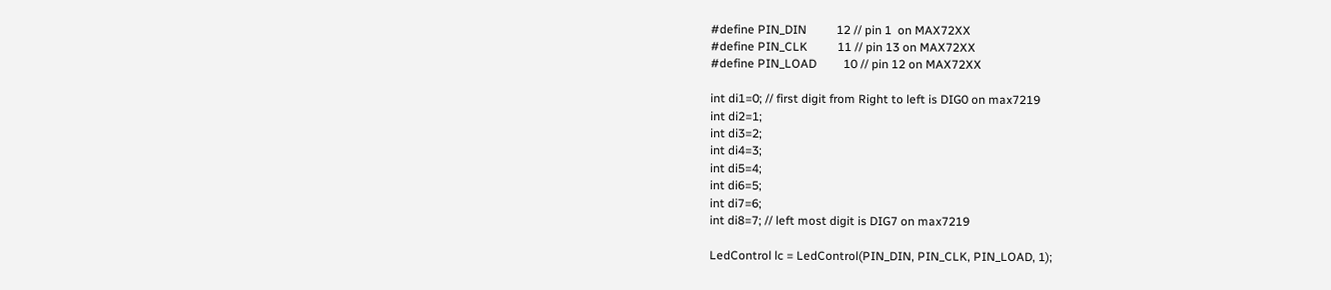#define PIN_DIN          12 // pin 1  on MAX72XX
#define PIN_CLK          11 // pin 13 on MAX72XX
#define PIN_LOAD         10 // pin 12 on MAX72XX

int di1=0; // first digit from Right to left is DIG0 on max7219
int di2=1;
int di3=2;
int di4=3;
int di5=4;
int di6=5;
int di7=6;
int di8=7; // left most digit is DIG7 on max7219

LedControl lc = LedControl(PIN_DIN, PIN_CLK, PIN_LOAD, 1);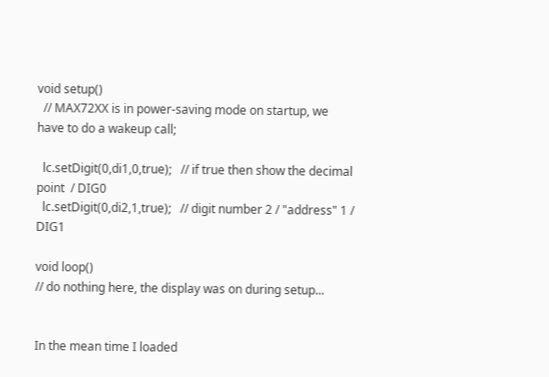void setup()
  // MAX72XX is in power-saving mode on startup, we have to do a wakeup call;

  lc.setDigit(0,di1,0,true);   // if true then show the decimal point  / DIG0
  lc.setDigit(0,di2,1,true);   // digit number 2 / "address" 1 / DIG1

void loop()
// do nothing here, the display was on during setup...


In the mean time I loaded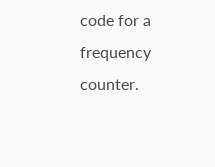code for a frequency counter.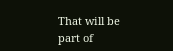That will be part of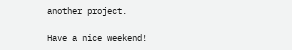another project.

Have a nice weekend!